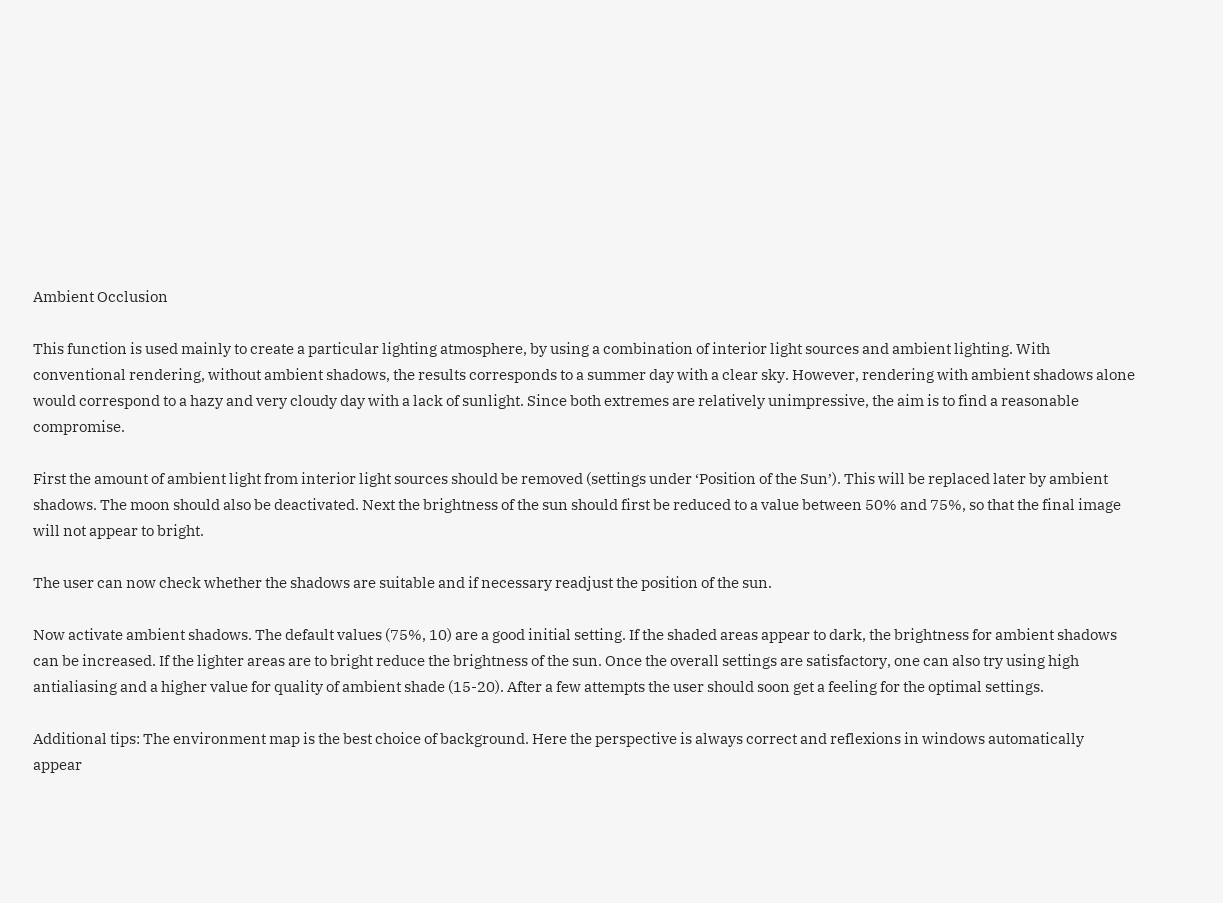Ambient Occlusion

This function is used mainly to create a particular lighting atmosphere, by using a combination of interior light sources and ambient lighting. With conventional rendering, without ambient shadows, the results corresponds to a summer day with a clear sky. However, rendering with ambient shadows alone would correspond to a hazy and very cloudy day with a lack of sunlight. Since both extremes are relatively unimpressive, the aim is to find a reasonable compromise.

First the amount of ambient light from interior light sources should be removed (settings under ‘Position of the Sun’). This will be replaced later by ambient shadows. The moon should also be deactivated. Next the brightness of the sun should first be reduced to a value between 50% and 75%, so that the final image will not appear to bright.

The user can now check whether the shadows are suitable and if necessary readjust the position of the sun.

Now activate ambient shadows. The default values (75%, 10) are a good initial setting. If the shaded areas appear to dark, the brightness for ambient shadows can be increased. If the lighter areas are to bright reduce the brightness of the sun. Once the overall settings are satisfactory, one can also try using high antialiasing and a higher value for quality of ambient shade (15-20). After a few attempts the user should soon get a feeling for the optimal settings.

Additional tips: The environment map is the best choice of background. Here the perspective is always correct and reflexions in windows automatically appear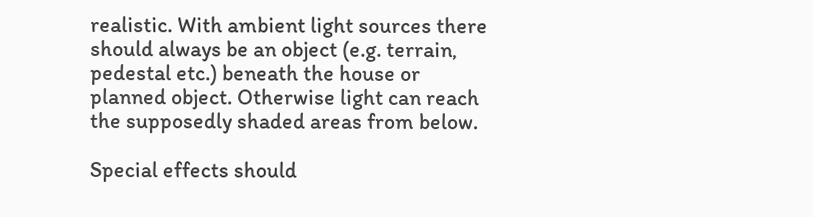realistic. With ambient light sources there should always be an object (e.g. terrain, pedestal etc.) beneath the house or planned object. Otherwise light can reach the supposedly shaded areas from below.

Special effects should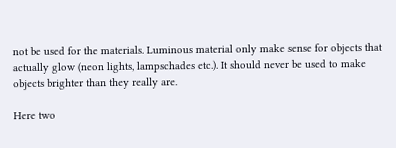not be used for the materials. Luminous material only make sense for objects that actually glow (neon lights, lampschades etc.). It should never be used to make objects brighter than they really are.

Here two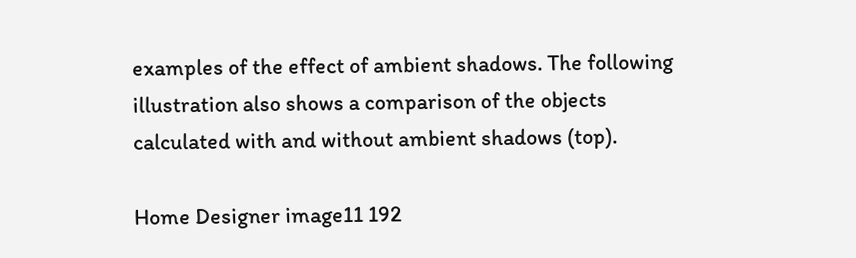examples of the effect of ambient shadows. The following illustration also shows a comparison of the objects calculated with and without ambient shadows (top).

Home Designer image11 192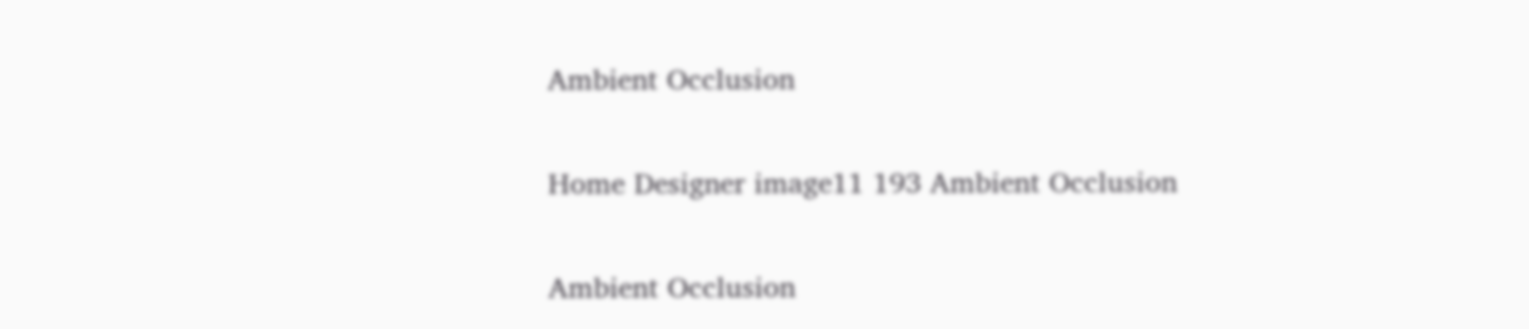Ambient Occlusion


Home Designer image11 193 Ambient Occlusion


Ambient Occlusion